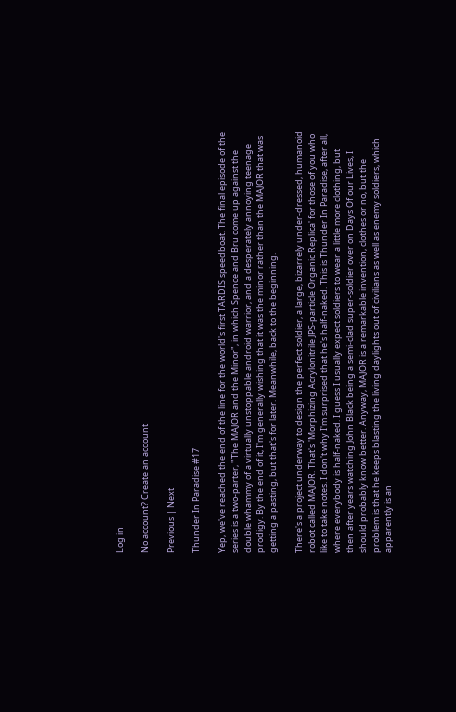Log in

No account? Create an account

Previous | Next

Thunder In Paradise #17

Yep, we've reached the end of the line for the world's first TARDIS speedboat. The final episode of the series is a two-parter, "The MAJOR and the Minor", in which Spence and Bru come up against the double whammy of a virtually unstoppable android warrior, and a desperately annoying teenage prodigy. By the end of it, I'm generally wishing that it was the minor rather than the MAJOR that was getting a pasting, but that's for later. Meanwhile, back to the beginning.

There's a project underway to design the perfect soldier, a large, bizarrely under-dressed, humanoid robot called MAJOR. That's 'Morphizing Acrylonitrile JPS-particle Organic Replica' for those of you who like to take notes. I don't why I'm surprised that he's half-naked. This is Thunder In Paradise, after all, where everybody is half-naked. I guess I usually expect soldiers to wear a little more clothing, but then after years watching John Black being a semi-clad super-soldier over on Days Of our Lives, I should probably know better. Anyway, MAJOR is a remarkable invention, clothes or no, but the problem is that he keeps blasting the living daylights out of civilians as well as enemy soldiers, which apparently is an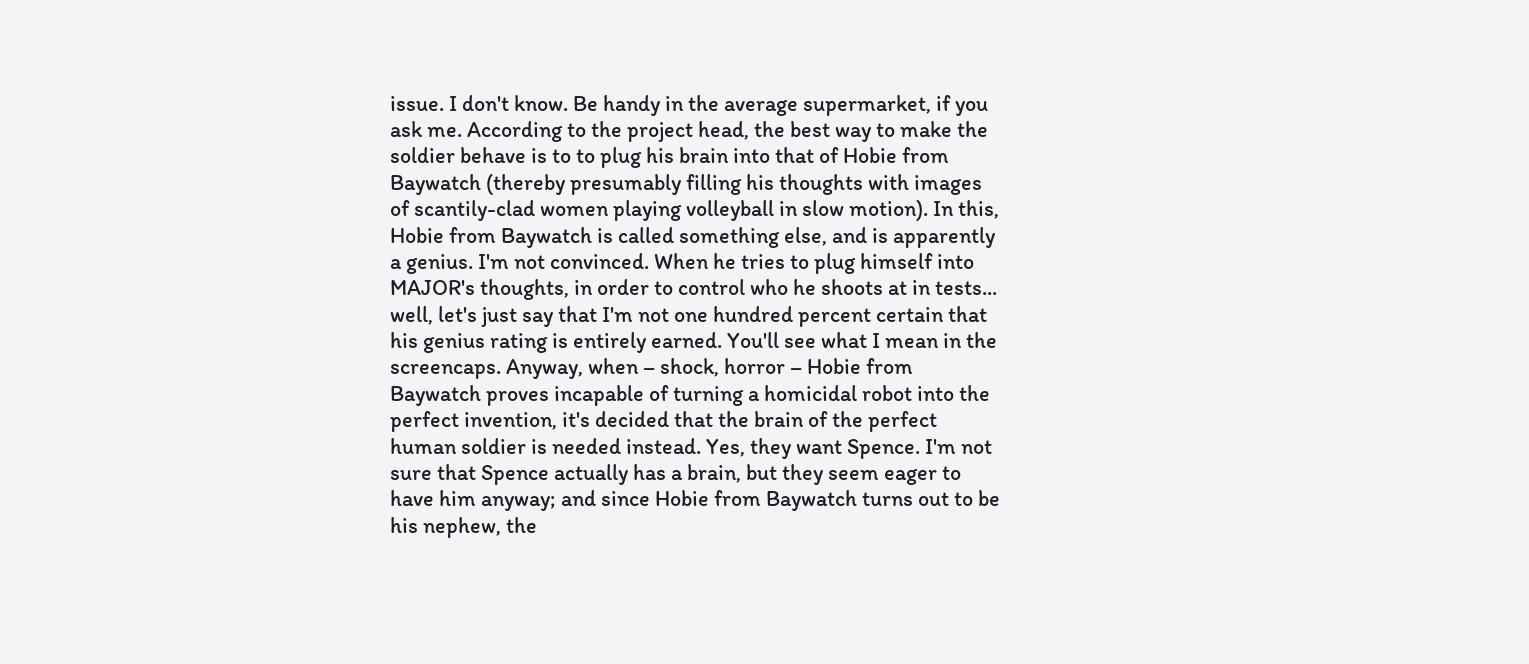issue. I don't know. Be handy in the average supermarket, if you ask me. According to the project head, the best way to make the soldier behave is to to plug his brain into that of Hobie from Baywatch (thereby presumably filling his thoughts with images of scantily-clad women playing volleyball in slow motion). In this, Hobie from Baywatch is called something else, and is apparently a genius. I'm not convinced. When he tries to plug himself into MAJOR's thoughts, in order to control who he shoots at in tests... well, let's just say that I'm not one hundred percent certain that his genius rating is entirely earned. You'll see what I mean in the screencaps. Anyway, when – shock, horror – Hobie from Baywatch proves incapable of turning a homicidal robot into the perfect invention, it's decided that the brain of the perfect human soldier is needed instead. Yes, they want Spence. I'm not sure that Spence actually has a brain, but they seem eager to have him anyway; and since Hobie from Baywatch turns out to be his nephew, the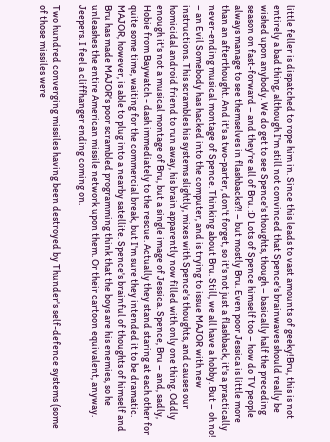little feller is dispatched to rope him in. Since this leads to vast amounts of geeky!Bru, this is not entirely a bad thing, although I'm still not convinced that Spence's brainwaves should really be wished upon anybody. We do get to see Spence's thoughts, though – basically half the preceding season on fast-forward – and they're all of Bru. :D Lots of Spence himself too – how do TV people always manage to see themselves in flashbacks?! – but mostly Bru. Even poor Jessica is little more than an afterthought. And it's a two-parter, don't forget, so it's not just a flashback, it's a practically never-ending musical montage of Spence. Thinking about Bru. Still, we all have a hobby. But – oh no! – an Evil Somebody has hacked into the computer, and is trying to issue MAJOR with new instructions. This scrambles his systems slightly, mixes with Spence's thoughts, and causes our homicidal android friend to run away, his brain apparently now filled with only one thing. Oddly enough it's not a musical montage of Bru, but a single image of Jessica. Spence, Bru – and, sadly, Hobie from Baywatch - dash immediately to the rescue. Actually they stand staring at each other for quite some time, waiting for the commercial break, but I'm sure they intended it to be dramatic. MAJOR, however, is able to plug into a nearby satellite. Spence's brainful of thoughts of himself and Bru has made MAJOR's poor scrambled programming think that the boys are his enemies, so he unleashes the entire American missile network upon them. Or their cartoon equivalent, anyway. Jeepers. I feel a cliffhanger ending coming on.

Two hundred converging missiles having been destroyed by Thunder's self-defence systems (some of those missiles were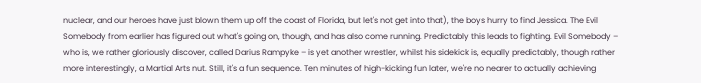nuclear, and our heroes have just blown them up off the coast of Florida, but let's not get into that), the boys hurry to find Jessica. The Evil Somebody from earlier has figured out what's going on, though, and has also come running. Predictably this leads to fighting. Evil Somebody – who is, we rather gloriously discover, called Darius Rampyke – is yet another wrestler, whilst his sidekick is, equally predictably, though rather more interestingly, a Martial Arts nut. Still, it's a fun sequence. Ten minutes of high-kicking fun later, we're no nearer to actually achieving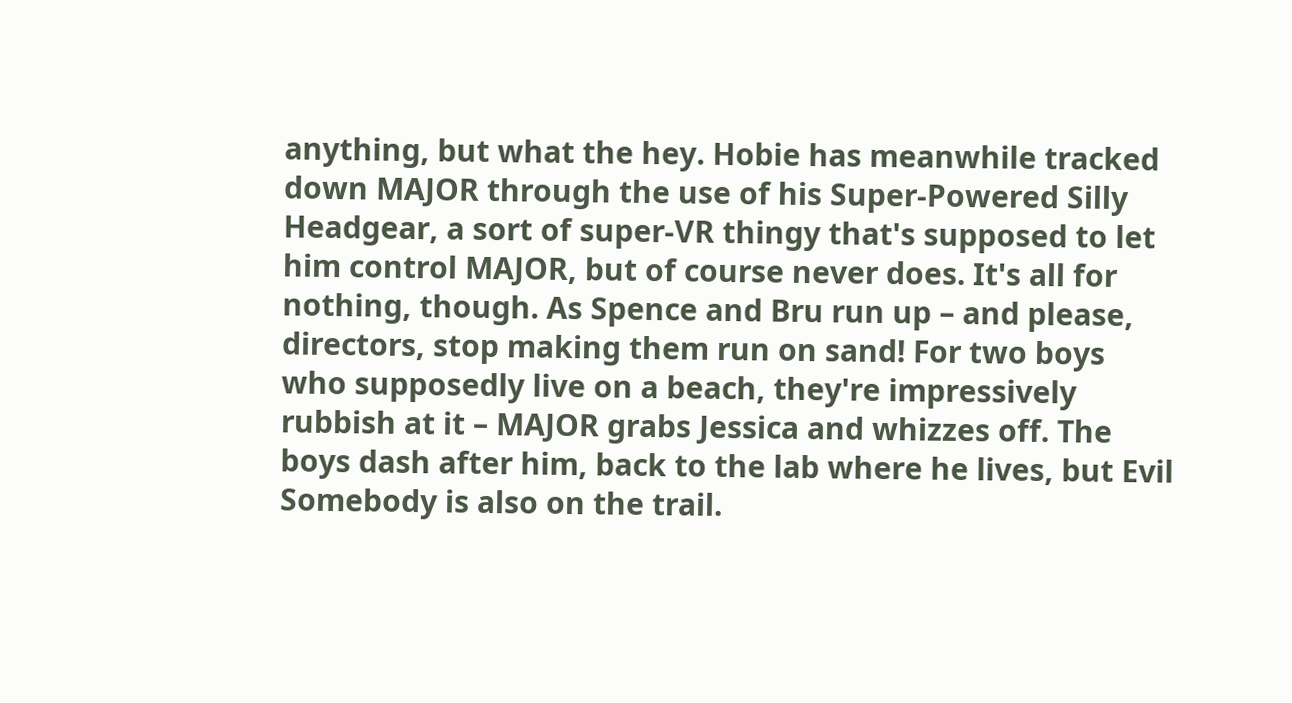anything, but what the hey. Hobie has meanwhile tracked down MAJOR through the use of his Super-Powered Silly Headgear, a sort of super-VR thingy that's supposed to let him control MAJOR, but of course never does. It's all for nothing, though. As Spence and Bru run up – and please, directors, stop making them run on sand! For two boys who supposedly live on a beach, they're impressively rubbish at it – MAJOR grabs Jessica and whizzes off. The boys dash after him, back to the lab where he lives, but Evil Somebody is also on the trail.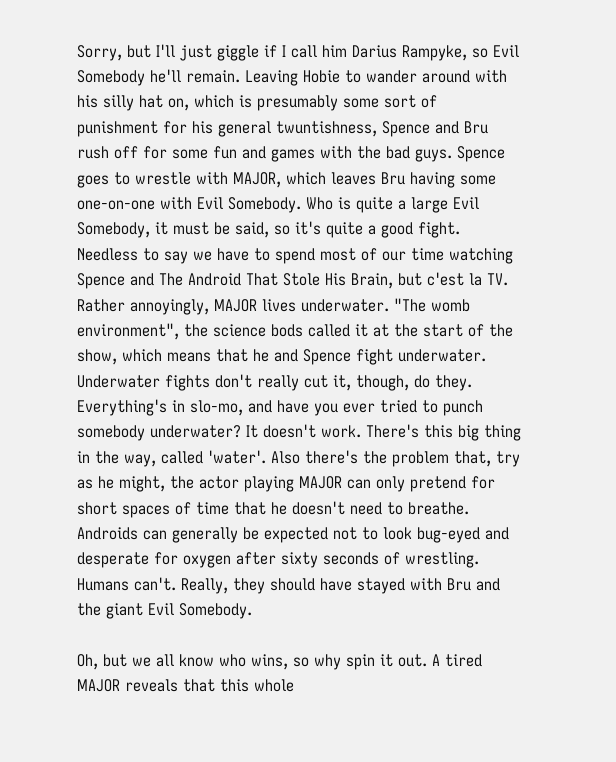Sorry, but I'll just giggle if I call him Darius Rampyke, so Evil Somebody he'll remain. Leaving Hobie to wander around with his silly hat on, which is presumably some sort of punishment for his general twuntishness, Spence and Bru rush off for some fun and games with the bad guys. Spence goes to wrestle with MAJOR, which leaves Bru having some one-on-one with Evil Somebody. Who is quite a large Evil Somebody, it must be said, so it's quite a good fight. Needless to say we have to spend most of our time watching Spence and The Android That Stole His Brain, but c'est la TV. Rather annoyingly, MAJOR lives underwater. "The womb environment", the science bods called it at the start of the show, which means that he and Spence fight underwater. Underwater fights don't really cut it, though, do they. Everything's in slo-mo, and have you ever tried to punch somebody underwater? It doesn't work. There's this big thing in the way, called 'water'. Also there's the problem that, try as he might, the actor playing MAJOR can only pretend for short spaces of time that he doesn't need to breathe. Androids can generally be expected not to look bug-eyed and desperate for oxygen after sixty seconds of wrestling. Humans can't. Really, they should have stayed with Bru and the giant Evil Somebody.

Oh, but we all know who wins, so why spin it out. A tired MAJOR reveals that this whole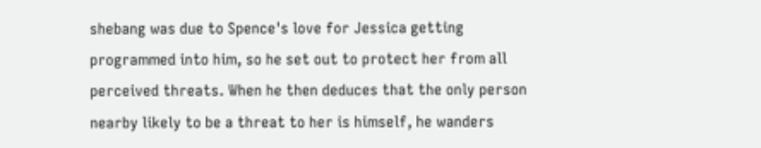shebang was due to Spence's love for Jessica getting programmed into him, so he set out to protect her from all perceived threats. When he then deduces that the only person nearby likely to be a threat to her is himself, he wanders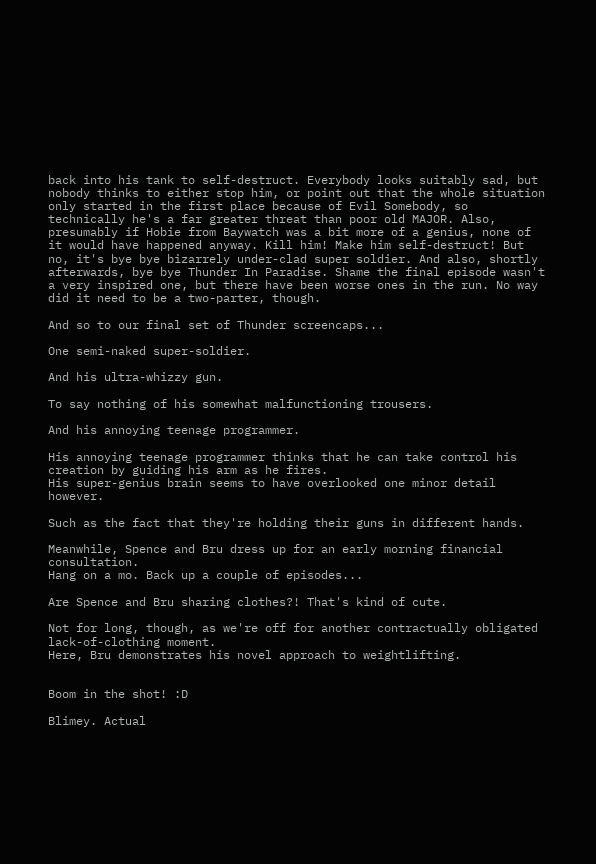back into his tank to self-destruct. Everybody looks suitably sad, but nobody thinks to either stop him, or point out that the whole situation only started in the first place because of Evil Somebody, so technically he's a far greater threat than poor old MAJOR. Also, presumably if Hobie from Baywatch was a bit more of a genius, none of it would have happened anyway. Kill him! Make him self-destruct! But no, it's bye bye bizarrely under-clad super soldier. And also, shortly afterwards, bye bye Thunder In Paradise. Shame the final episode wasn't a very inspired one, but there have been worse ones in the run. No way did it need to be a two-parter, though.

And so to our final set of Thunder screencaps...

One semi-naked super-soldier.

And his ultra-whizzy gun.

To say nothing of his somewhat malfunctioning trousers.

And his annoying teenage programmer.

His annoying teenage programmer thinks that he can take control his creation by guiding his arm as he fires.
His super-genius brain seems to have overlooked one minor detail however.

Such as the fact that they're holding their guns in different hands.

Meanwhile, Spence and Bru dress up for an early morning financial consultation.
Hang on a mo. Back up a couple of episodes...

Are Spence and Bru sharing clothes?! That's kind of cute.

Not for long, though, as we're off for another contractually obligated lack-of-clothing moment.
Here, Bru demonstrates his novel approach to weightlifting.


Boom in the shot! :D

Blimey. Actual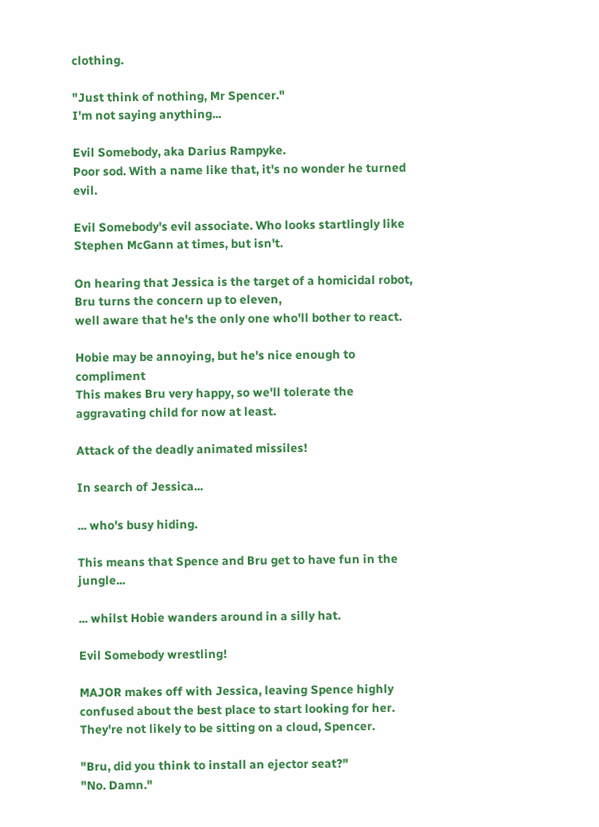clothing.

"Just think of nothing, Mr Spencer."
I'm not saying anything...

Evil Somebody, aka Darius Rampyke.
Poor sod. With a name like that, it's no wonder he turned evil.

Evil Somebody's evil associate. Who looks startlingly like Stephen McGann at times, but isn't.

On hearing that Jessica is the target of a homicidal robot, Bru turns the concern up to eleven,
well aware that he's the only one who'll bother to react.

Hobie may be annoying, but he's nice enough to compliment
This makes Bru very happy, so we'll tolerate the aggravating child for now at least.

Attack of the deadly animated missiles!

In search of Jessica...

... who's busy hiding.

This means that Spence and Bru get to have fun in the jungle...

... whilst Hobie wanders around in a silly hat.

Evil Somebody wrestling!

MAJOR makes off with Jessica, leaving Spence highly confused about the best place to start looking for her.
They're not likely to be sitting on a cloud, Spencer.

"Bru, did you think to install an ejector seat?"
"No. Damn."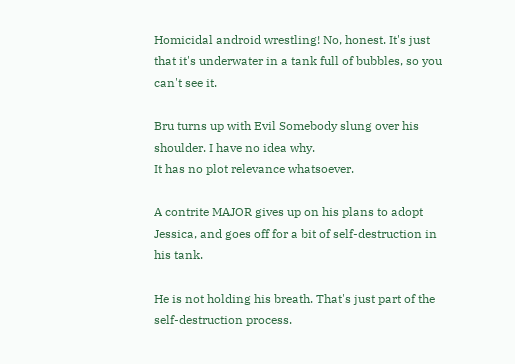Homicidal android wrestling! No, honest. It's just that it's underwater in a tank full of bubbles, so you can't see it.

Bru turns up with Evil Somebody slung over his shoulder. I have no idea why.
It has no plot relevance whatsoever.

A contrite MAJOR gives up on his plans to adopt Jessica, and goes off for a bit of self-destruction in his tank.

He is not holding his breath. That's just part of the self-destruction process.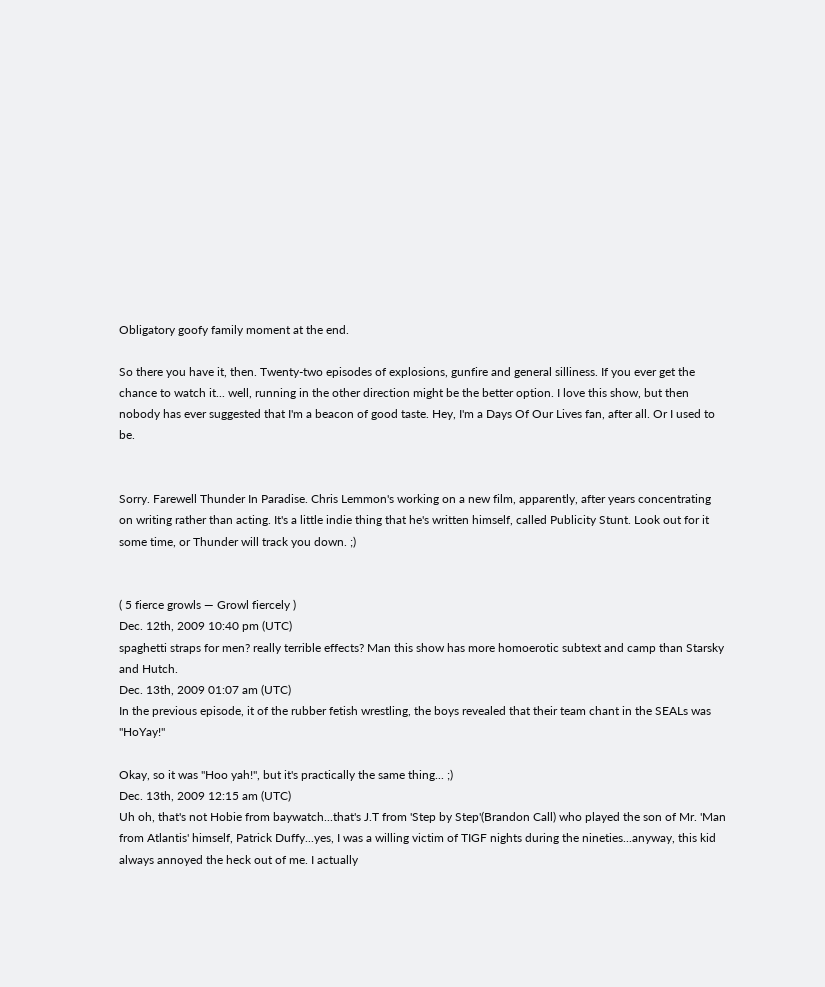Obligatory goofy family moment at the end.

So there you have it, then. Twenty-two episodes of explosions, gunfire and general silliness. If you ever get the chance to watch it... well, running in the other direction might be the better option. I love this show, but then nobody has ever suggested that I'm a beacon of good taste. Hey, I'm a Days Of Our Lives fan, after all. Or I used to be.


Sorry. Farewell Thunder In Paradise. Chris Lemmon's working on a new film, apparently, after years concentrating on writing rather than acting. It's a little indie thing that he's written himself, called Publicity Stunt. Look out for it some time, or Thunder will track you down. ;)


( 5 fierce growls — Growl fiercely )
Dec. 12th, 2009 10:40 pm (UTC)
spaghetti straps for men? really terrible effects? Man this show has more homoerotic subtext and camp than Starsky and Hutch.
Dec. 13th, 2009 01:07 am (UTC)
In the previous episode, it of the rubber fetish wrestling, the boys revealed that their team chant in the SEALs was "HoYay!"

Okay, so it was "Hoo yah!", but it's practically the same thing... ;)
Dec. 13th, 2009 12:15 am (UTC)
Uh oh, that's not Hobie from baywatch...that's J.T from 'Step by Step'(Brandon Call) who played the son of Mr. 'Man from Atlantis' himself, Patrick Duffy...yes, I was a willing victim of TIGF nights during the nineties...anyway, this kid always annoyed the heck out of me. I actually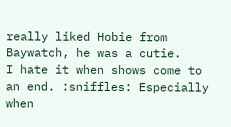really liked Hobie from Baywatch, he was a cutie.
I hate it when shows come to an end. :sniffles: Especially when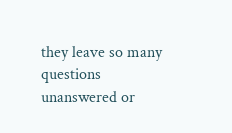they leave so many questions unanswered or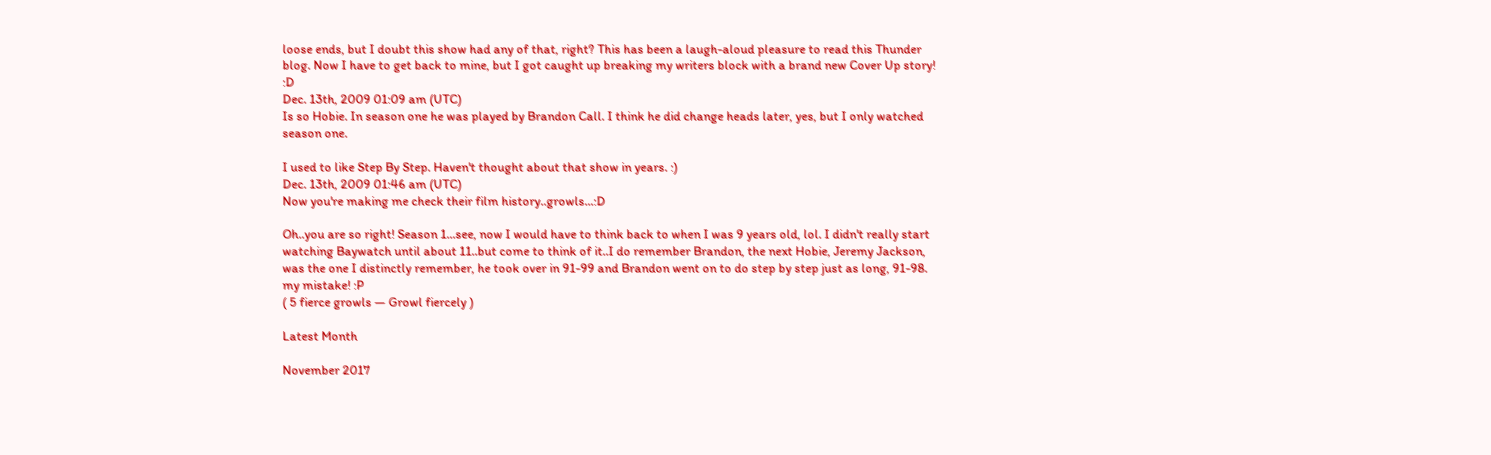loose ends, but I doubt this show had any of that, right? This has been a laugh-aloud pleasure to read this Thunder blog. Now I have to get back to mine, but I got caught up breaking my writers block with a brand new Cover Up story! :D
Dec. 13th, 2009 01:09 am (UTC)
Is so Hobie. In season one he was played by Brandon Call. I think he did change heads later, yes, but I only watched season one.

I used to like Step By Step. Haven't thought about that show in years. :)
Dec. 13th, 2009 01:46 am (UTC)
Now you're making me check their film history..growls...:D

Oh..you are so right! Season 1...see, now I would have to think back to when I was 9 years old, lol. I didn't really start watching Baywatch until about 11..but come to think of it..I do remember Brandon, the next Hobie, Jeremy Jackson, was the one I distinctly remember, he took over in 91-99 and Brandon went on to do step by step just as long, 91-98.
my mistake! :P
( 5 fierce growls — Growl fiercely )

Latest Month

November 2017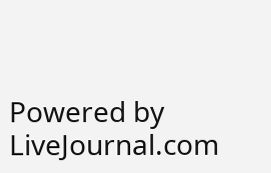Powered by LiveJournal.com